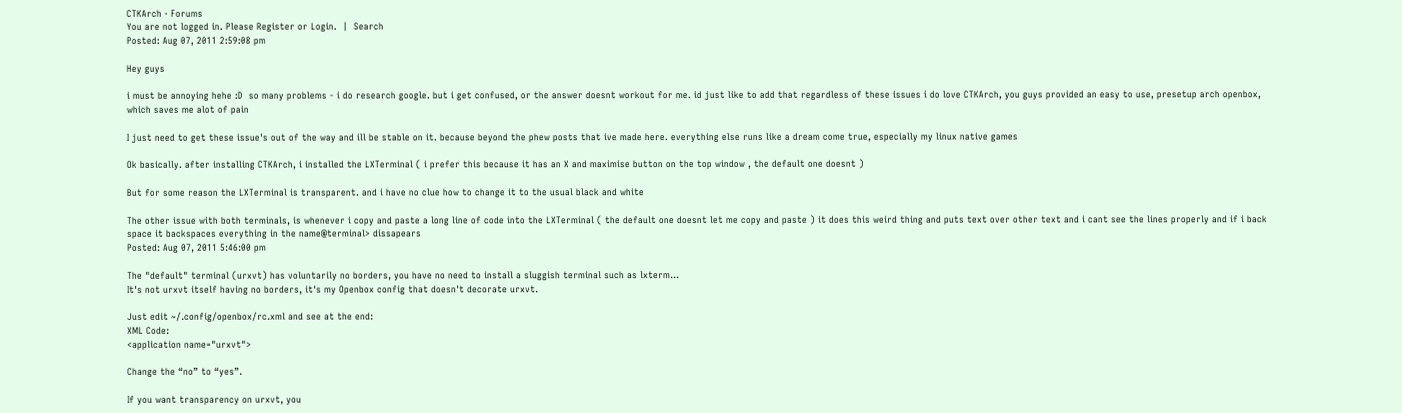CTKArch · Forums
You are not logged in. Please Register or Login.  |  Search
Posted: Aug 07, 2011 2:59:08 pm

Hey guys

i must be annoying hehe :D  so many problems - i do research google. but i get confused, or the answer doesnt workout for me. id just like to add that regardless of these issues i do love CTKArch, you guys provided an easy to use, presetup arch openbox, which saves me alot of pain

I just need to get these issue's out of the way and ill be stable on it. because beyond the phew posts that ive made here. everything else runs like a dream come true, especially my linux native games

Ok basically. after installing CTKArch, i installed the LXTerminal ( i prefer this because it has an X and maximise button on the top window , the default one doesnt )

But for some reason the LXTerminal is transparent. and i have no clue how to change it to the usual black and white

The other issue with both terminals, is whenever i copy and paste a long line of code into the LXTerminal ( the default one doesnt let me copy and paste ) it does this weird thing and puts text over other text and i cant see the lines properly and if i back space it backspaces everything in the name@terminal> dissapears
Posted: Aug 07, 2011 5:46:00 pm

The "default" terminal (urxvt) has voluntarily no borders, you have no need to install a sluggish terminal such as lxterm…
It's not urxvt itself having no borders, it's my Openbox config that doesn't decorate urxvt.

Just edit ~/.config/openbox/rc.xml and see at the end:
XML Code:
<application name="urxvt">

Change the “no” to “yes”.

If you want transparency on urxvt, you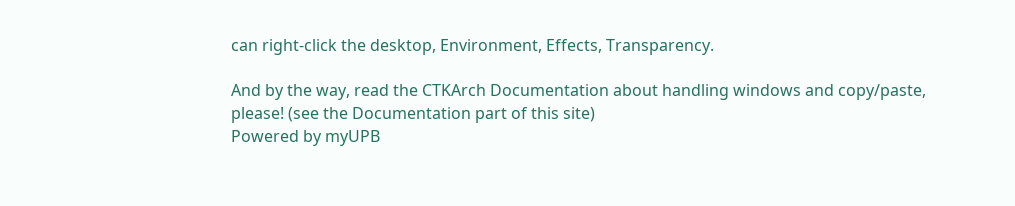can right-click the desktop, Environment, Effects, Transparency.

And by the way, read the CTKArch Documentation about handling windows and copy/paste, please! (see the Documentation part of this site)
Powered by myUPB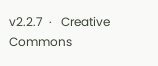v2.2.7  ·   Creative Commons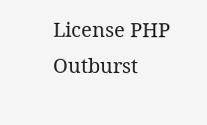License PHP Outburst